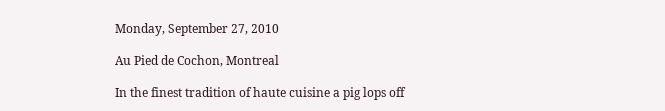Monday, September 27, 2010

Au Pied de Cochon, Montreal

In the finest tradition of haute cuisine a pig lops off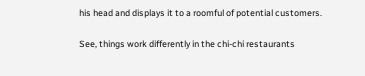his head and displays it to a roomful of potential customers.

See, things work differently in the chi-chi restaurants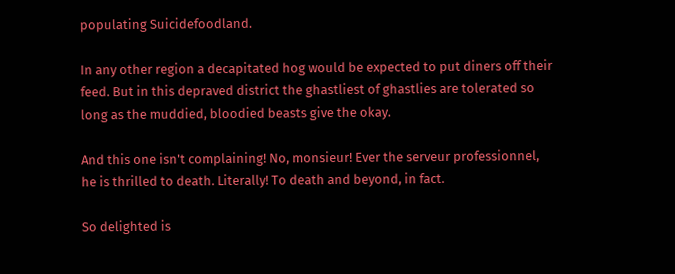populating Suicidefoodland.

In any other region a decapitated hog would be expected to put diners off their feed. But in this depraved district the ghastliest of ghastlies are tolerated so long as the muddied, bloodied beasts give the okay.

And this one isn't complaining! No, monsieur! Ever the serveur professionnel, he is thrilled to death. Literally! To death and beyond, in fact.

So delighted is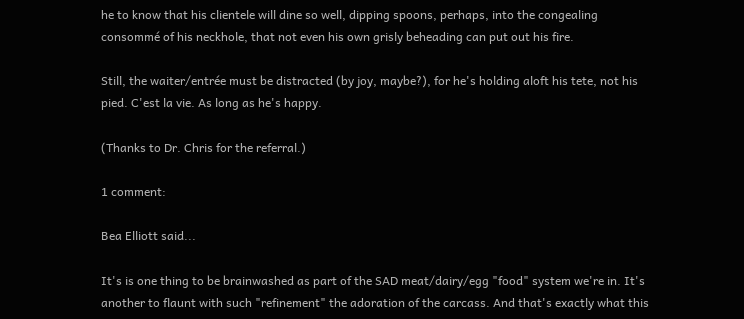he to know that his clientele will dine so well, dipping spoons, perhaps, into the congealing consommé of his neckhole, that not even his own grisly beheading can put out his fire.

Still, the waiter/entrée must be distracted (by joy, maybe?), for he's holding aloft his tete, not his pied. C'est la vie. As long as he's happy.

(Thanks to Dr. Chris for the referral.)

1 comment:

Bea Elliott said...

It's is one thing to be brainwashed as part of the SAD meat/dairy/egg "food" system we're in. It's another to flaunt with such "refinement" the adoration of the carcass. And that's exactly what this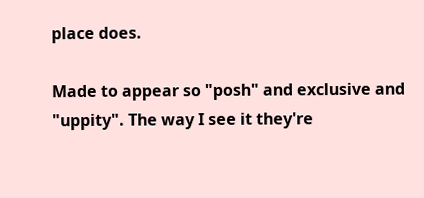place does.

Made to appear so "posh" and exclusive and "uppity". The way I see it they're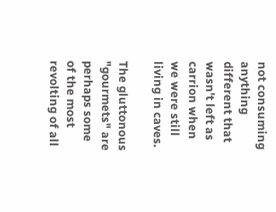not consuming anything different that wasn't left as carrion when we were still living in caves.

The gluttonous "gourmets" are perhaps some of the most revolting of all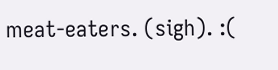meat-eaters. (sigh). :(